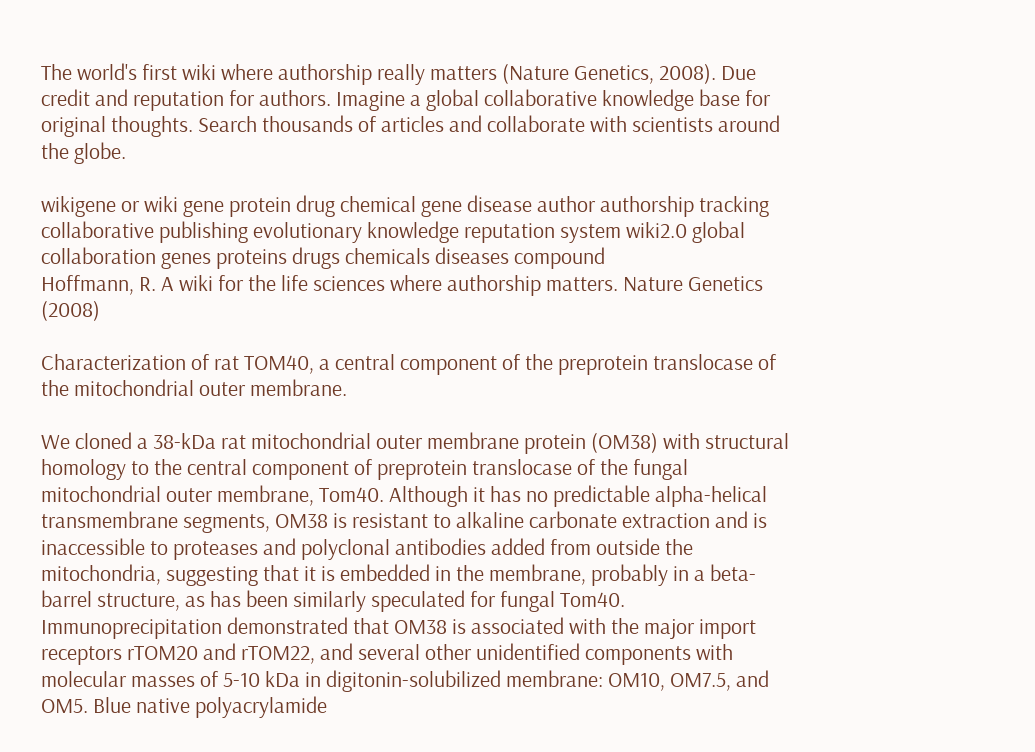The world's first wiki where authorship really matters (Nature Genetics, 2008). Due credit and reputation for authors. Imagine a global collaborative knowledge base for original thoughts. Search thousands of articles and collaborate with scientists around the globe.

wikigene or wiki gene protein drug chemical gene disease author authorship tracking collaborative publishing evolutionary knowledge reputation system wiki2.0 global collaboration genes proteins drugs chemicals diseases compound
Hoffmann, R. A wiki for the life sciences where authorship matters. Nature Genetics (2008)

Characterization of rat TOM40, a central component of the preprotein translocase of the mitochondrial outer membrane.

We cloned a 38-kDa rat mitochondrial outer membrane protein (OM38) with structural homology to the central component of preprotein translocase of the fungal mitochondrial outer membrane, Tom40. Although it has no predictable alpha-helical transmembrane segments, OM38 is resistant to alkaline carbonate extraction and is inaccessible to proteases and polyclonal antibodies added from outside the mitochondria, suggesting that it is embedded in the membrane, probably in a beta-barrel structure, as has been similarly speculated for fungal Tom40. Immunoprecipitation demonstrated that OM38 is associated with the major import receptors rTOM20 and rTOM22, and several other unidentified components with molecular masses of 5-10 kDa in digitonin-solubilized membrane: OM10, OM7.5, and OM5. Blue native polyacrylamide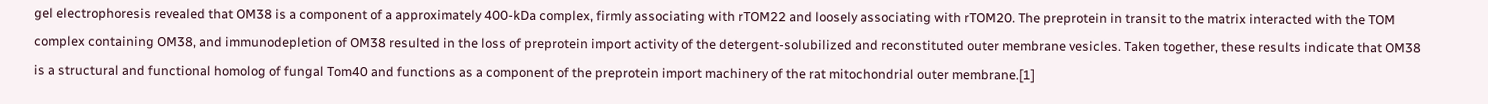gel electrophoresis revealed that OM38 is a component of a approximately 400-kDa complex, firmly associating with rTOM22 and loosely associating with rTOM20. The preprotein in transit to the matrix interacted with the TOM complex containing OM38, and immunodepletion of OM38 resulted in the loss of preprotein import activity of the detergent-solubilized and reconstituted outer membrane vesicles. Taken together, these results indicate that OM38 is a structural and functional homolog of fungal Tom40 and functions as a component of the preprotein import machinery of the rat mitochondrial outer membrane.[1]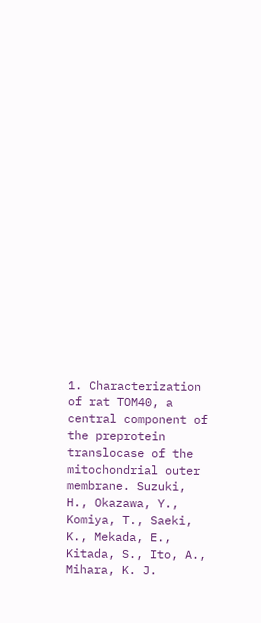1. Characterization of rat TOM40, a central component of the preprotein translocase of the mitochondrial outer membrane. Suzuki, H., Okazawa, Y., Komiya, T., Saeki, K., Mekada, E., Kitada, S., Ito, A., Mihara, K. J.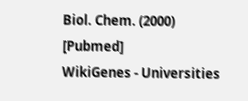Biol. Chem. (2000) [Pubmed]
WikiGenes - Universities